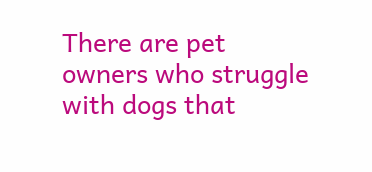There are pet owners who struggle with dogs that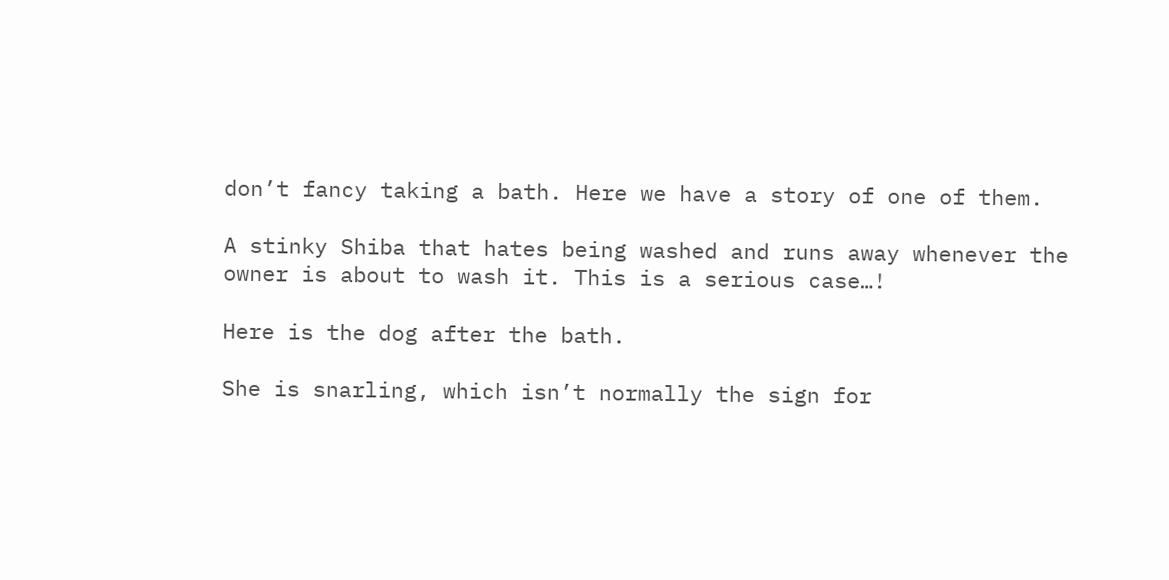don’t fancy taking a bath. Here we have a story of one of them.

A stinky Shiba that hates being washed and runs away whenever the owner is about to wash it. This is a serious case…!

Here is the dog after the bath.

She is snarling, which isn’t normally the sign for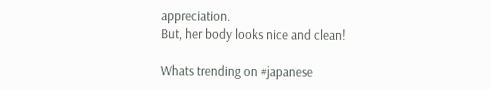appreciation.
But, her body looks nice and clean!

Whats trending on #japanese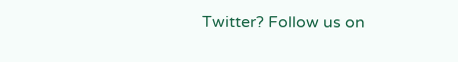Twitter? Follow us on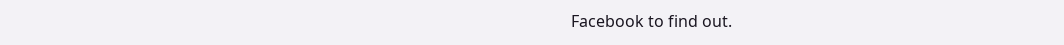Facebook to find out.